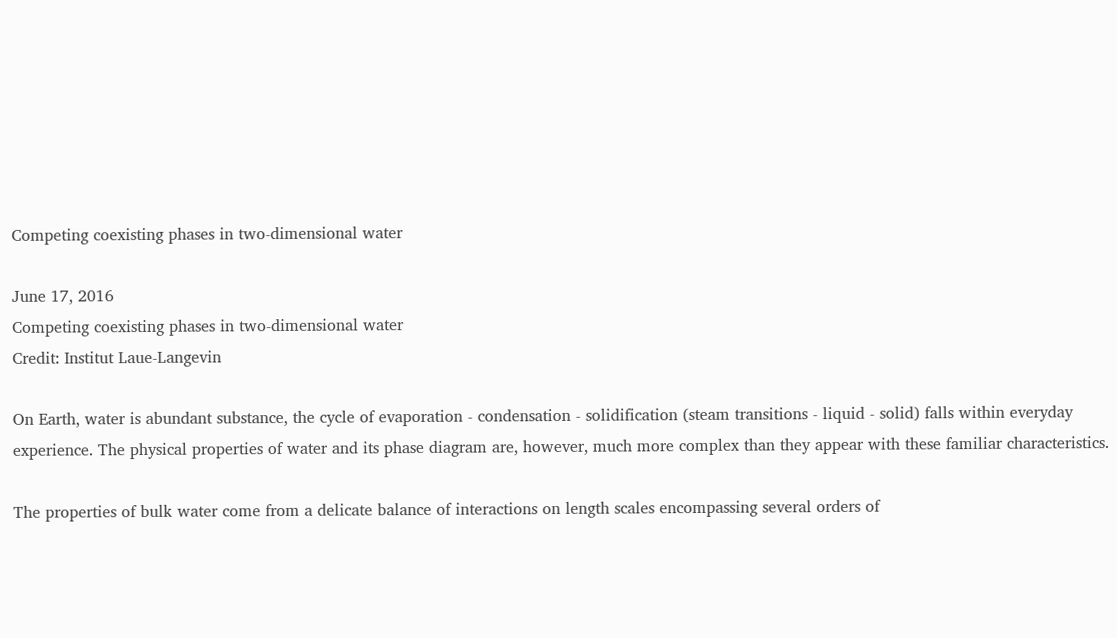Competing coexisting phases in two-dimensional water

June 17, 2016
Competing coexisting phases in two-dimensional water
Credit: Institut Laue-Langevin

On Earth, water is abundant substance, the cycle of evaporation - condensation - solidification (steam transitions - liquid - solid) falls within everyday experience. The physical properties of water and its phase diagram are, however, much more complex than they appear with these familiar characteristics.

The properties of bulk water come from a delicate balance of interactions on length scales encompassing several orders of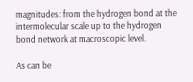magnitudes: from the hydrogen bond at the intermolecular scale up to the hydrogen bond network at macroscopic level.

As can be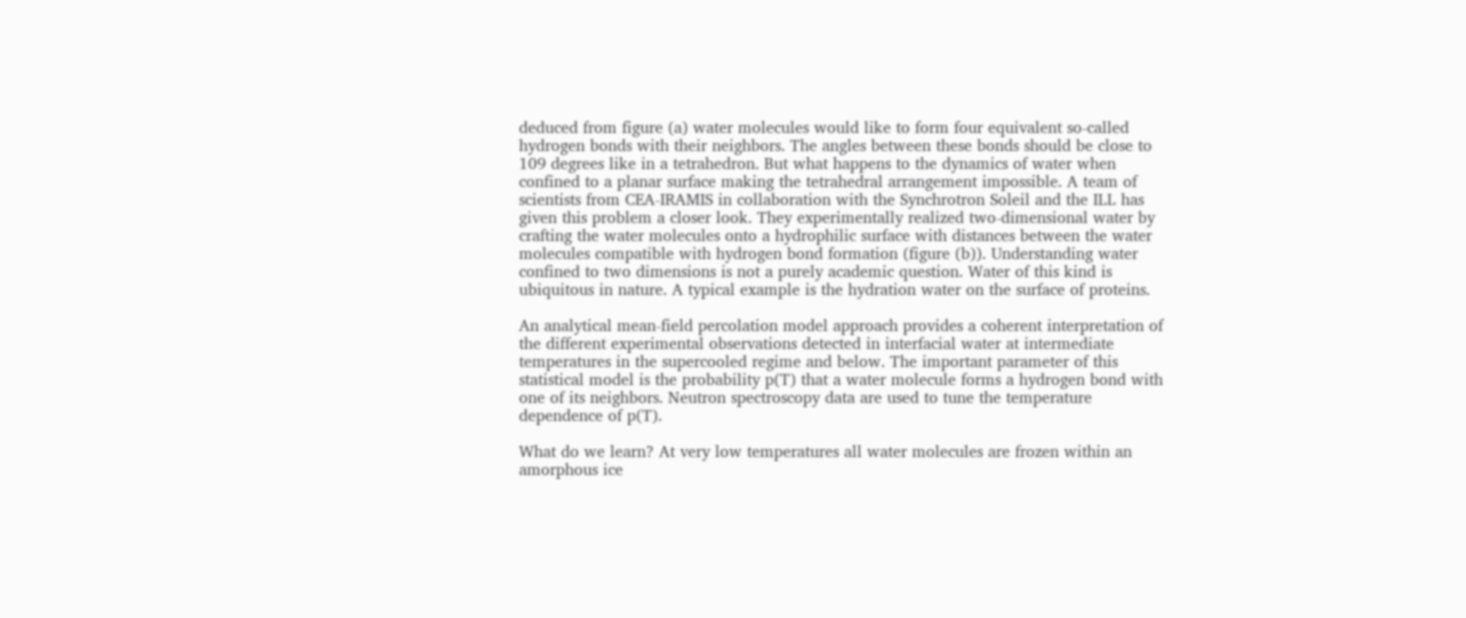deduced from figure (a) water molecules would like to form four equivalent so-called hydrogen bonds with their neighbors. The angles between these bonds should be close to 109 degrees like in a tetrahedron. But what happens to the dynamics of water when confined to a planar surface making the tetrahedral arrangement impossible. A team of scientists from CEA-IRAMIS in collaboration with the Synchrotron Soleil and the ILL has given this problem a closer look. They experimentally realized two-dimensional water by crafting the water molecules onto a hydrophilic surface with distances between the water molecules compatible with hydrogen bond formation (figure (b)). Understanding water confined to two dimensions is not a purely academic question. Water of this kind is ubiquitous in nature. A typical example is the hydration water on the surface of proteins.

An analytical mean-field percolation model approach provides a coherent interpretation of the different experimental observations detected in interfacial water at intermediate temperatures in the supercooled regime and below. The important parameter of this statistical model is the probability p(T) that a water molecule forms a hydrogen bond with one of its neighbors. Neutron spectroscopy data are used to tune the temperature dependence of p(T).

What do we learn? At very low temperatures all water molecules are frozen within an amorphous ice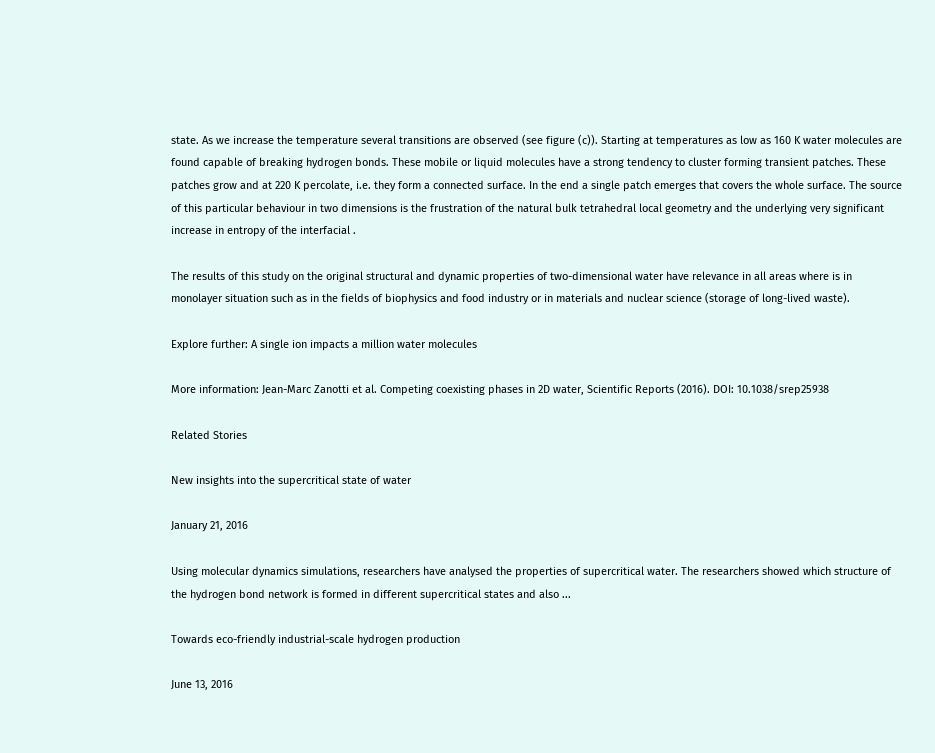state. As we increase the temperature several transitions are observed (see figure (c)). Starting at temperatures as low as 160 K water molecules are found capable of breaking hydrogen bonds. These mobile or liquid molecules have a strong tendency to cluster forming transient patches. These patches grow and at 220 K percolate, i.e. they form a connected surface. In the end a single patch emerges that covers the whole surface. The source of this particular behaviour in two dimensions is the frustration of the natural bulk tetrahedral local geometry and the underlying very significant increase in entropy of the interfacial .

The results of this study on the original structural and dynamic properties of two-dimensional water have relevance in all areas where is in monolayer situation such as in the fields of biophysics and food industry or in materials and nuclear science (storage of long-lived waste).

Explore further: A single ion impacts a million water molecules

More information: Jean-Marc Zanotti et al. Competing coexisting phases in 2D water, Scientific Reports (2016). DOI: 10.1038/srep25938

Related Stories

New insights into the supercritical state of water

January 21, 2016

Using molecular dynamics simulations, researchers have analysed the properties of supercritical water. The researchers showed which structure of the hydrogen bond network is formed in different supercritical states and also ...

Towards eco-friendly industrial-scale hydrogen production

June 13, 2016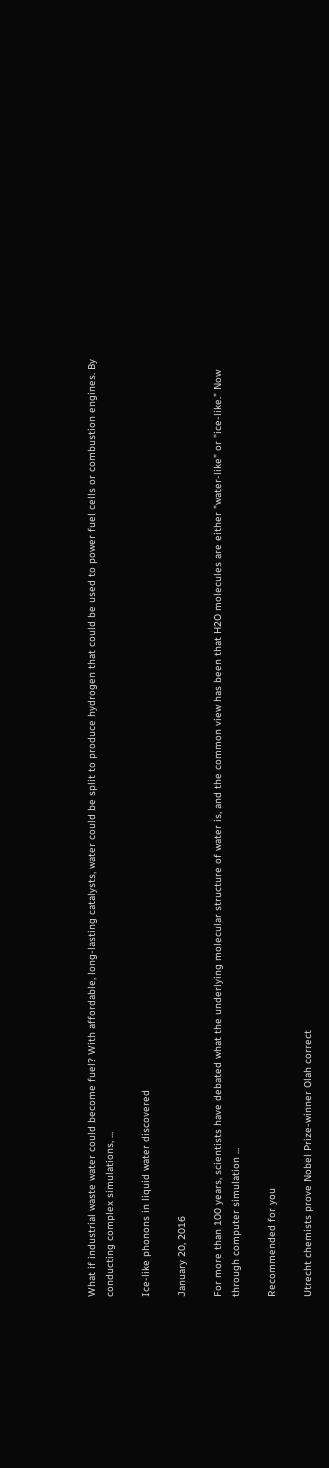What if industrial waste water could become fuel? With affordable, long-lasting catalysts, water could be split to produce hydrogen that could be used to power fuel cells or combustion engines. By conducting complex simulations, ...

Ice-like phonons in liquid water discovered

January 20, 2016

For more than 100 years, scientists have debated what the underlying molecular structure of water is, and the common view has been that H2O molecules are either "water-like" or "ice-like." Now through computer simulation ...

Recommended for you

Utrecht chemists prove Nobel Prize-winner Olah correct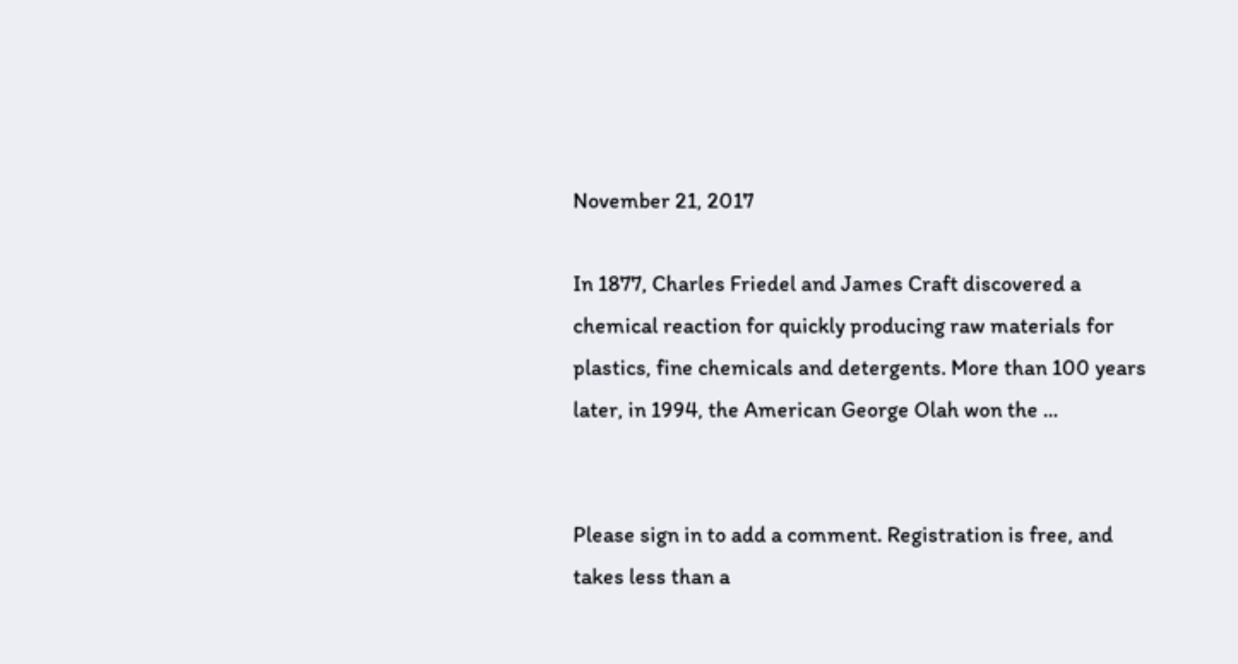November 21, 2017

In 1877, Charles Friedel and James Craft discovered a chemical reaction for quickly producing raw materials for plastics, fine chemicals and detergents. More than 100 years later, in 1994, the American George Olah won the ...


Please sign in to add a comment. Registration is free, and takes less than a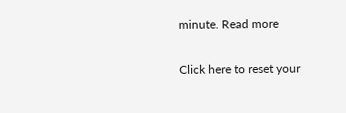minute. Read more

Click here to reset your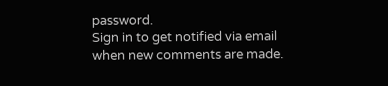password.
Sign in to get notified via email when new comments are made.